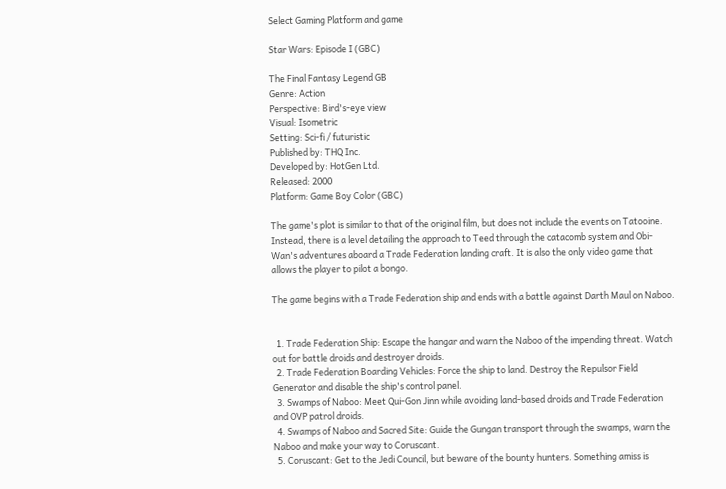Select Gaming Platform and game

Star Wars: Episode I (GBC)

The Final Fantasy Legend GB
Genre: Action
Perspective: Bird's-eye view
Visual: Isometric
Setting: Sci-fi / futuristic
Published by: THQ Inc.
Developed by: HotGen Ltd.
Released: 2000
Platform: Game Boy Color (GBC)

The game's plot is similar to that of the original film, but does not include the events on Tatooine. Instead, there is a level detailing the approach to Teed through the catacomb system and Obi-Wan's adventures aboard a Trade Federation landing craft. It is also the only video game that allows the player to pilot a bongo.

The game begins with a Trade Federation ship and ends with a battle against Darth Maul on Naboo.


  1. Trade Federation Ship: Escape the hangar and warn the Naboo of the impending threat. Watch out for battle droids and destroyer droids.
  2. Trade Federation Boarding Vehicles: Force the ship to land. Destroy the Repulsor Field Generator and disable the ship's control panel.
  3. Swamps of Naboo: Meet Qui-Gon Jinn while avoiding land-based droids and Trade Federation and OVP patrol droids.
  4. Swamps of Naboo and Sacred Site: Guide the Gungan transport through the swamps, warn the Naboo and make your way to Coruscant.
  5. Coruscant: Get to the Jedi Council, but beware of the bounty hunters. Something amiss is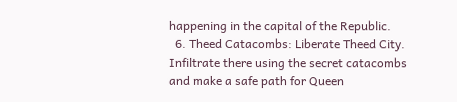happening in the capital of the Republic.
  6. Theed Catacombs: Liberate Theed City. Infiltrate there using the secret catacombs and make a safe path for Queen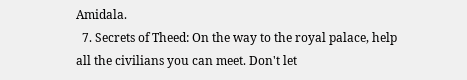Amidala.
  7. Secrets of Theed: On the way to the royal palace, help all the civilians you can meet. Don't let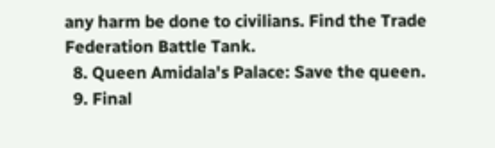any harm be done to civilians. Find the Trade Federation Battle Tank.
  8. Queen Amidala's Palace: Save the queen.
  9. Final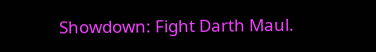Showdown: Fight Darth Maul.